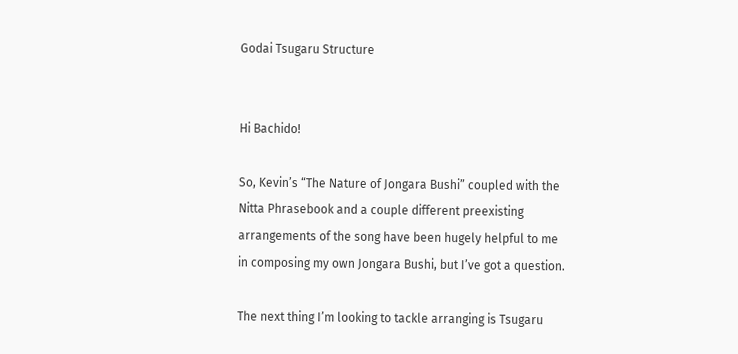Godai Tsugaru Structure


Hi Bachido!

So, Kevin’s “The Nature of Jongara Bushi” coupled with the Nitta Phrasebook and a couple different preexisting arrangements of the song have been hugely helpful to me in composing my own Jongara Bushi, but I’ve got a question.

The next thing I’m looking to tackle arranging is Tsugaru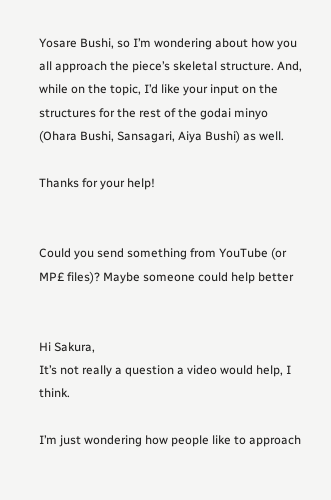Yosare Bushi, so I’m wondering about how you all approach the piece’s skeletal structure. And, while on the topic, I’d like your input on the structures for the rest of the godai minyo (Ohara Bushi, Sansagari, Aiya Bushi) as well.

Thanks for your help!


Could you send something from YouTube (or MP£ files)? Maybe someone could help better


Hi Sakura,
It’s not really a question a video would help, I think.

I’m just wondering how people like to approach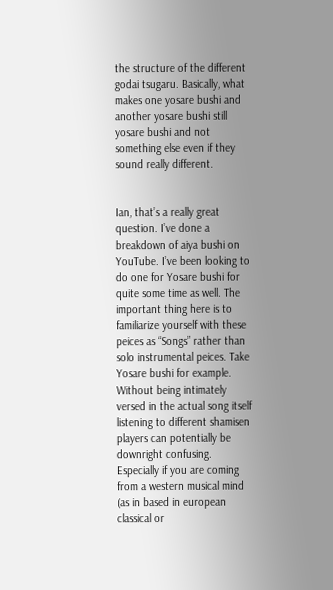the structure of the different godai tsugaru. Basically, what makes one yosare bushi and another yosare bushi still yosare bushi and not something else even if they sound really different.


Ian, that’s a really great question. I’ve done a breakdown of aiya bushi on YouTube. I’ve been looking to do one for Yosare bushi for quite some time as well. The important thing here is to familiarize yourself with these peices as “Songs” rather than solo instrumental peices. Take Yosare bushi for example. Without being intimately versed in the actual song itself listening to different shamisen players can potentially be downright confusing. Especially if you are coming from a western musical mind (as in based in european classical or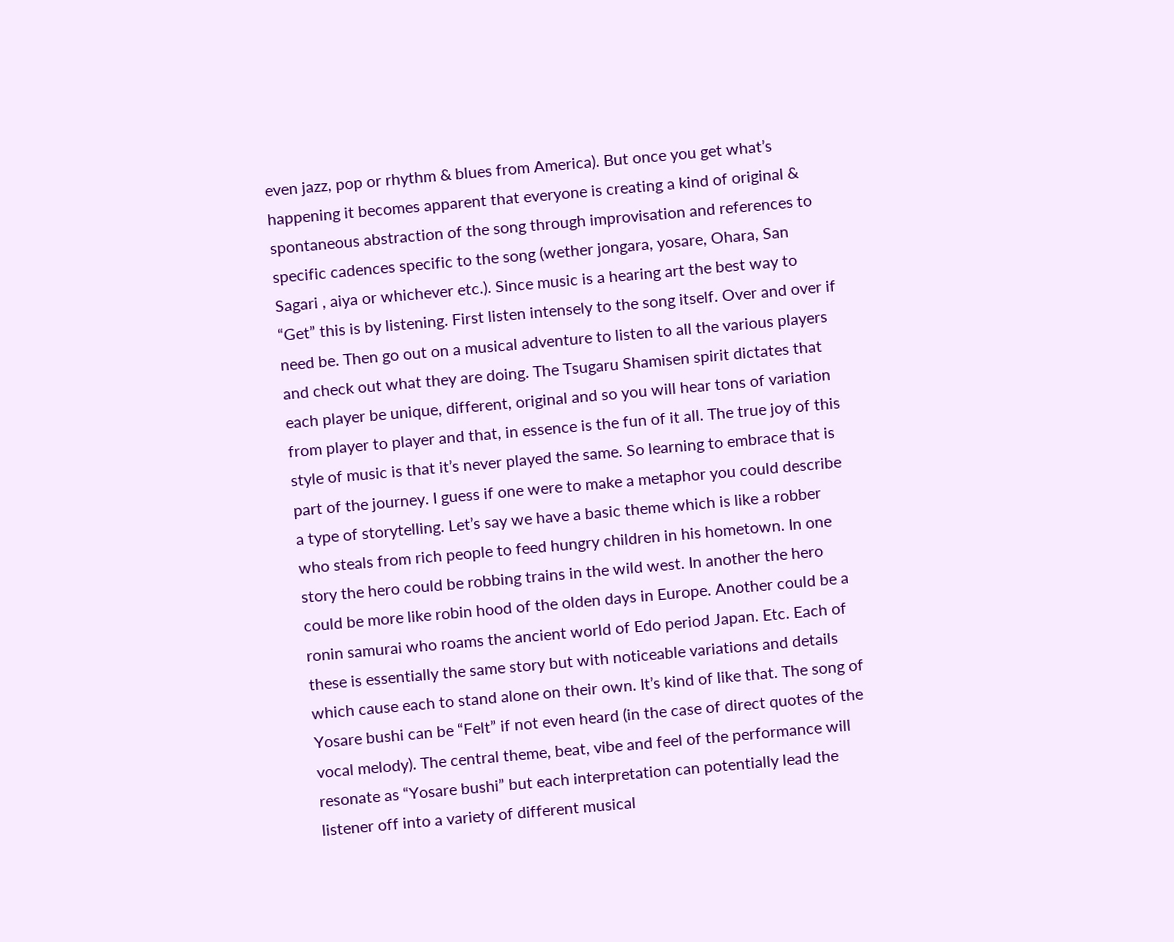even jazz, pop or rhythm & blues from America). But once you get what’s happening it becomes apparent that everyone is creating a kind of original & spontaneous abstraction of the song through improvisation and references to specific cadences specific to the song (wether jongara, yosare, Ohara, San Sagari , aiya or whichever etc.). Since music is a hearing art the best way to “Get” this is by listening. First listen intensely to the song itself. Over and over if need be. Then go out on a musical adventure to listen to all the various players and check out what they are doing. The Tsugaru Shamisen spirit dictates that each player be unique, different, original and so you will hear tons of variation from player to player and that, in essence is the fun of it all. The true joy of this style of music is that it’s never played the same. So learning to embrace that is part of the journey. I guess if one were to make a metaphor you could describe a type of storytelling. Let’s say we have a basic theme which is like a robber who steals from rich people to feed hungry children in his hometown. In one story the hero could be robbing trains in the wild west. In another the hero could be more like robin hood of the olden days in Europe. Another could be a ronin samurai who roams the ancient world of Edo period Japan. Etc. Each of these is essentially the same story but with noticeable variations and details which cause each to stand alone on their own. It’s kind of like that. The song of Yosare bushi can be “Felt” if not even heard (in the case of direct quotes of the vocal melody). The central theme, beat, vibe and feel of the performance will resonate as “Yosare bushi” but each interpretation can potentially lead the listener off into a variety of different musical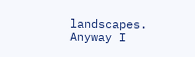landscapes. Anyway I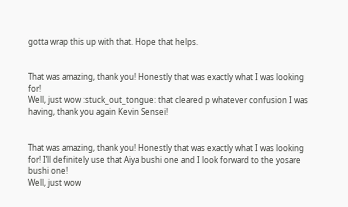gotta wrap this up with that. Hope that helps.


That was amazing, thank you! Honestly that was exactly what I was looking for!
Well, just wow :stuck_out_tongue: that cleared p whatever confusion I was having, thank you again Kevin Sensei!


That was amazing, thank you! Honestly that was exactly what I was looking for! I’ll definitely use that Aiya bushi one and I look forward to the yosare bushi one!
Well, just wow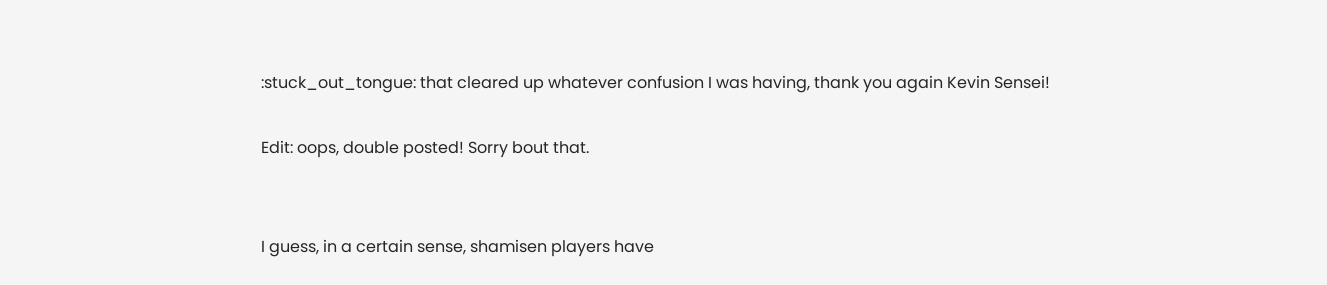:stuck_out_tongue: that cleared up whatever confusion I was having, thank you again Kevin Sensei!

Edit: oops, double posted! Sorry bout that.


I guess, in a certain sense, shamisen players have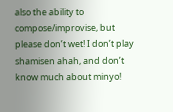also the ability to compose/improvise, but please don’t wet! I don’t play shamisen ahah, and don’t know much about minyo!